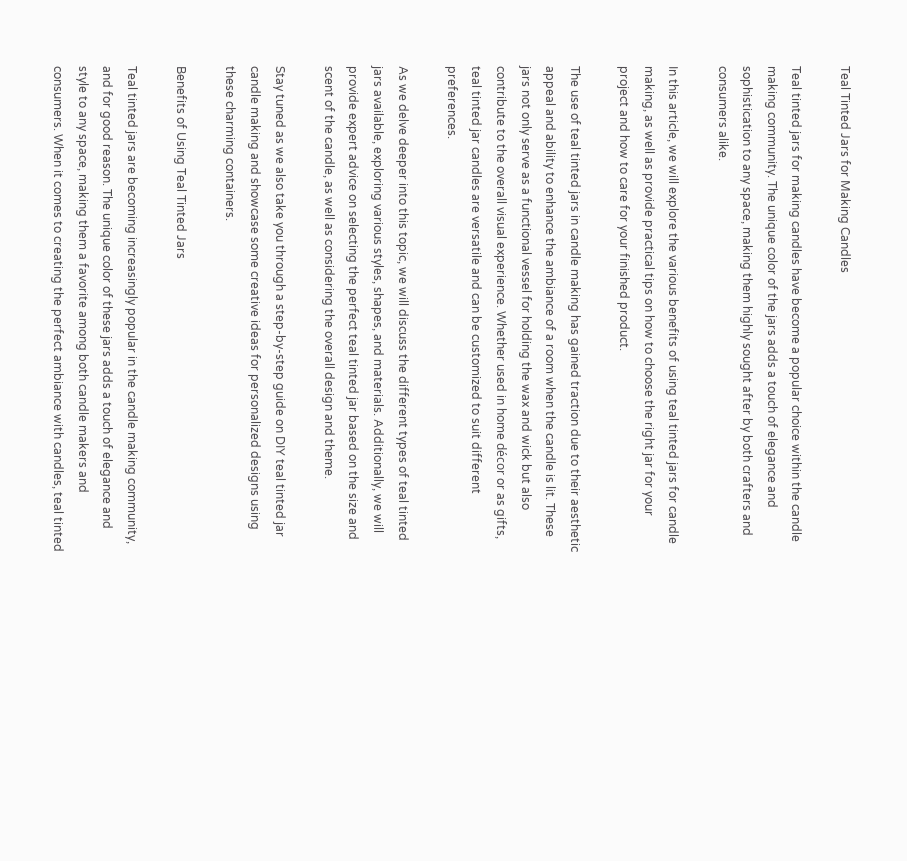Teal Tinted Jars for Making Candles

Teal tinted jars for making candles have become a popular choice within the candle making community. The unique color of the jars adds a touch of elegance and sophistication to any space, making them highly sought after by both crafters and consumers alike.

In this article, we will explore the various benefits of using teal tinted jars for candle making, as well as provide practical tips on how to choose the right jar for your project and how to care for your finished product.

The use of teal tinted jars in candle making has gained traction due to their aesthetic appeal and ability to enhance the ambiance of a room when the candle is lit. These jars not only serve as a functional vessel for holding the wax and wick but also contribute to the overall visual experience. Whether used in home décor or as gifts, teal tinted jar candles are versatile and can be customized to suit different preferences.

As we delve deeper into this topic, we will discuss the different types of teal tinted jars available, exploring various styles, shapes, and materials. Additionally, we will provide expert advice on selecting the perfect teal tinted jar based on the size and scent of the candle, as well as considering the overall design and theme.

Stay tuned as we also take you through a step-by-step guide on DIY teal tinted jar candle making and showcase some creative ideas for personalized designs using these charming containers.

Benefits of Using Teal Tinted Jars

Teal tinted jars are becoming increasingly popular in the candle making community, and for good reason. The unique color of these jars adds a touch of elegance and style to any space, making them a favorite among both candle makers and consumers. When it comes to creating the perfect ambiance with candles, teal tinted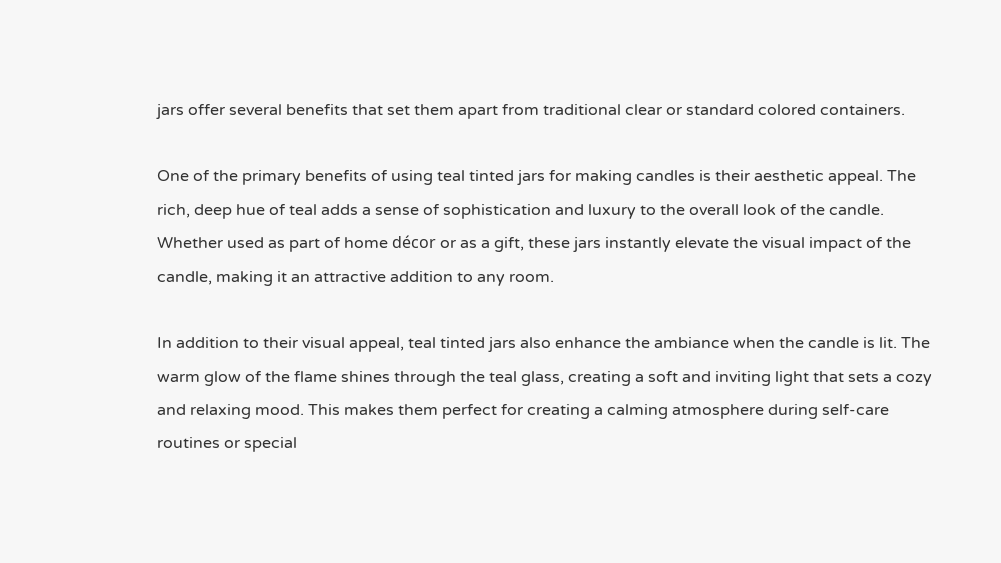jars offer several benefits that set them apart from traditional clear or standard colored containers.

One of the primary benefits of using teal tinted jars for making candles is their aesthetic appeal. The rich, deep hue of teal adds a sense of sophistication and luxury to the overall look of the candle. Whether used as part of home décor or as a gift, these jars instantly elevate the visual impact of the candle, making it an attractive addition to any room.

In addition to their visual appeal, teal tinted jars also enhance the ambiance when the candle is lit. The warm glow of the flame shines through the teal glass, creating a soft and inviting light that sets a cozy and relaxing mood. This makes them perfect for creating a calming atmosphere during self-care routines or special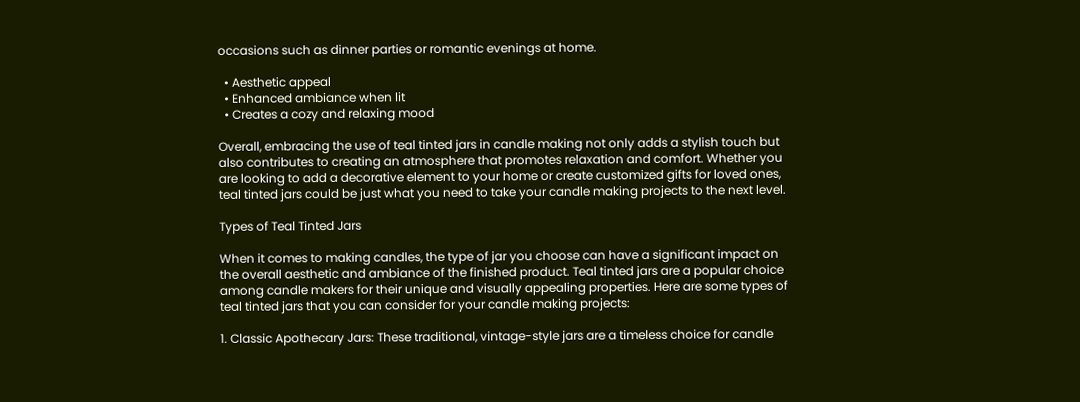occasions such as dinner parties or romantic evenings at home.

  • Aesthetic appeal
  • Enhanced ambiance when lit
  • Creates a cozy and relaxing mood

Overall, embracing the use of teal tinted jars in candle making not only adds a stylish touch but also contributes to creating an atmosphere that promotes relaxation and comfort. Whether you are looking to add a decorative element to your home or create customized gifts for loved ones, teal tinted jars could be just what you need to take your candle making projects to the next level.

Types of Teal Tinted Jars

When it comes to making candles, the type of jar you choose can have a significant impact on the overall aesthetic and ambiance of the finished product. Teal tinted jars are a popular choice among candle makers for their unique and visually appealing properties. Here are some types of teal tinted jars that you can consider for your candle making projects:

1. Classic Apothecary Jars: These traditional, vintage-style jars are a timeless choice for candle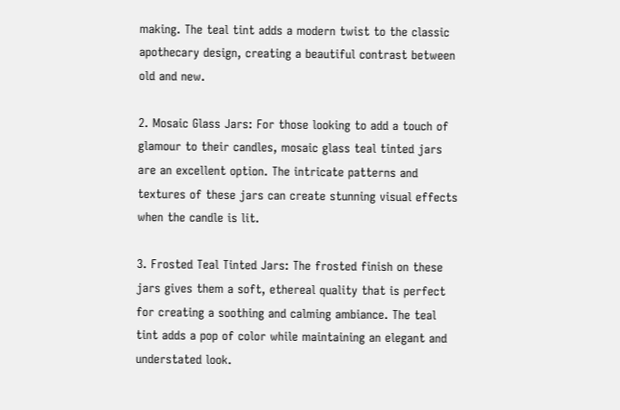making. The teal tint adds a modern twist to the classic apothecary design, creating a beautiful contrast between old and new.

2. Mosaic Glass Jars: For those looking to add a touch of glamour to their candles, mosaic glass teal tinted jars are an excellent option. The intricate patterns and textures of these jars can create stunning visual effects when the candle is lit.

3. Frosted Teal Tinted Jars: The frosted finish on these jars gives them a soft, ethereal quality that is perfect for creating a soothing and calming ambiance. The teal tint adds a pop of color while maintaining an elegant and understated look.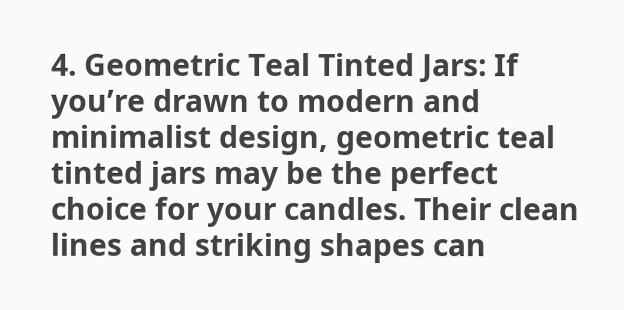4. Geometric Teal Tinted Jars: If you’re drawn to modern and minimalist design, geometric teal tinted jars may be the perfect choice for your candles. Their clean lines and striking shapes can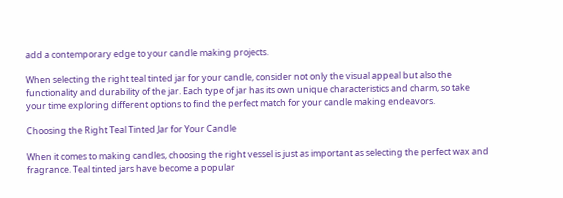add a contemporary edge to your candle making projects.

When selecting the right teal tinted jar for your candle, consider not only the visual appeal but also the functionality and durability of the jar. Each type of jar has its own unique characteristics and charm, so take your time exploring different options to find the perfect match for your candle making endeavors.

Choosing the Right Teal Tinted Jar for Your Candle

When it comes to making candles, choosing the right vessel is just as important as selecting the perfect wax and fragrance. Teal tinted jars have become a popular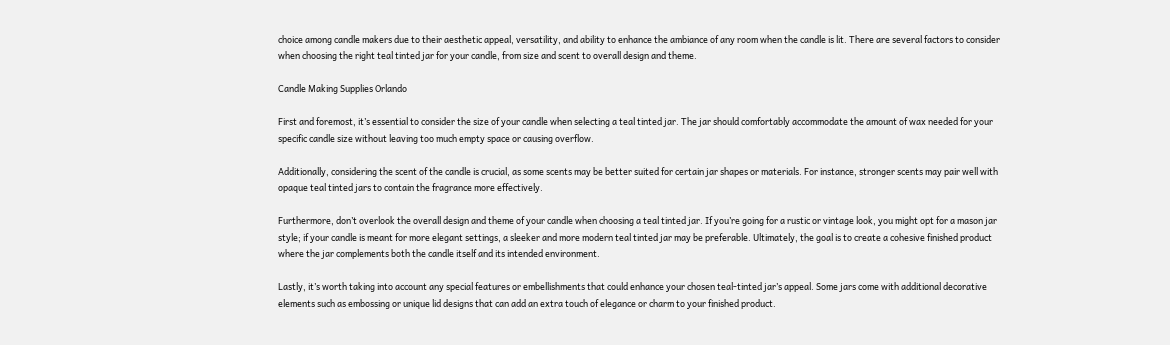choice among candle makers due to their aesthetic appeal, versatility, and ability to enhance the ambiance of any room when the candle is lit. There are several factors to consider when choosing the right teal tinted jar for your candle, from size and scent to overall design and theme.

Candle Making Supplies Orlando

First and foremost, it’s essential to consider the size of your candle when selecting a teal tinted jar. The jar should comfortably accommodate the amount of wax needed for your specific candle size without leaving too much empty space or causing overflow.

Additionally, considering the scent of the candle is crucial, as some scents may be better suited for certain jar shapes or materials. For instance, stronger scents may pair well with opaque teal tinted jars to contain the fragrance more effectively.

Furthermore, don’t overlook the overall design and theme of your candle when choosing a teal tinted jar. If you’re going for a rustic or vintage look, you might opt for a mason jar style; if your candle is meant for more elegant settings, a sleeker and more modern teal tinted jar may be preferable. Ultimately, the goal is to create a cohesive finished product where the jar complements both the candle itself and its intended environment.

Lastly, it’s worth taking into account any special features or embellishments that could enhance your chosen teal-tinted jar’s appeal. Some jars come with additional decorative elements such as embossing or unique lid designs that can add an extra touch of elegance or charm to your finished product.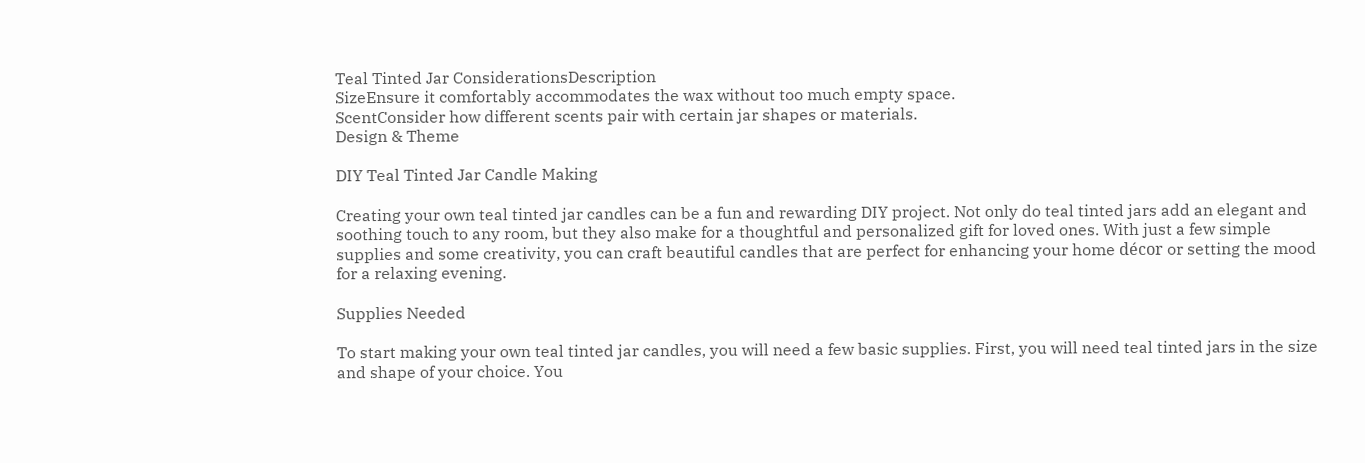Teal Tinted Jar ConsiderationsDescription
SizeEnsure it comfortably accommodates the wax without too much empty space.
ScentConsider how different scents pair with certain jar shapes or materials.
Design & Theme

DIY Teal Tinted Jar Candle Making

Creating your own teal tinted jar candles can be a fun and rewarding DIY project. Not only do teal tinted jars add an elegant and soothing touch to any room, but they also make for a thoughtful and personalized gift for loved ones. With just a few simple supplies and some creativity, you can craft beautiful candles that are perfect for enhancing your home décor or setting the mood for a relaxing evening.

Supplies Needed

To start making your own teal tinted jar candles, you will need a few basic supplies. First, you will need teal tinted jars in the size and shape of your choice. You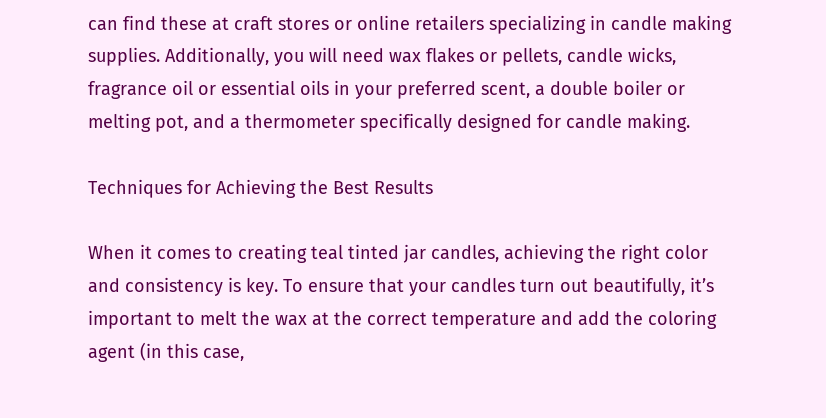can find these at craft stores or online retailers specializing in candle making supplies. Additionally, you will need wax flakes or pellets, candle wicks, fragrance oil or essential oils in your preferred scent, a double boiler or melting pot, and a thermometer specifically designed for candle making.

Techniques for Achieving the Best Results

When it comes to creating teal tinted jar candles, achieving the right color and consistency is key. To ensure that your candles turn out beautifully, it’s important to melt the wax at the correct temperature and add the coloring agent (in this case,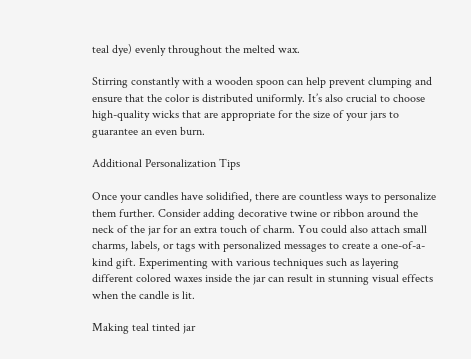teal dye) evenly throughout the melted wax.

Stirring constantly with a wooden spoon can help prevent clumping and ensure that the color is distributed uniformly. It’s also crucial to choose high-quality wicks that are appropriate for the size of your jars to guarantee an even burn.

Additional Personalization Tips

Once your candles have solidified, there are countless ways to personalize them further. Consider adding decorative twine or ribbon around the neck of the jar for an extra touch of charm. You could also attach small charms, labels, or tags with personalized messages to create a one-of-a-kind gift. Experimenting with various techniques such as layering different colored waxes inside the jar can result in stunning visual effects when the candle is lit.

Making teal tinted jar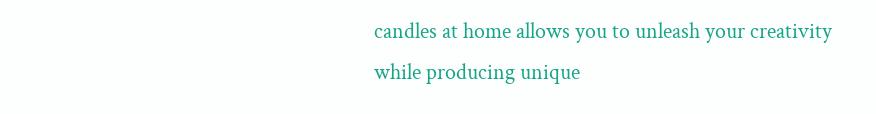candles at home allows you to unleash your creativity while producing unique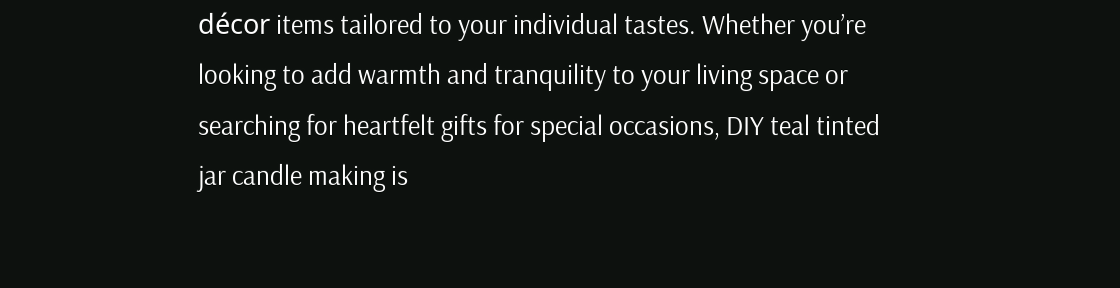décor items tailored to your individual tastes. Whether you’re looking to add warmth and tranquility to your living space or searching for heartfelt gifts for special occasions, DIY teal tinted jar candle making is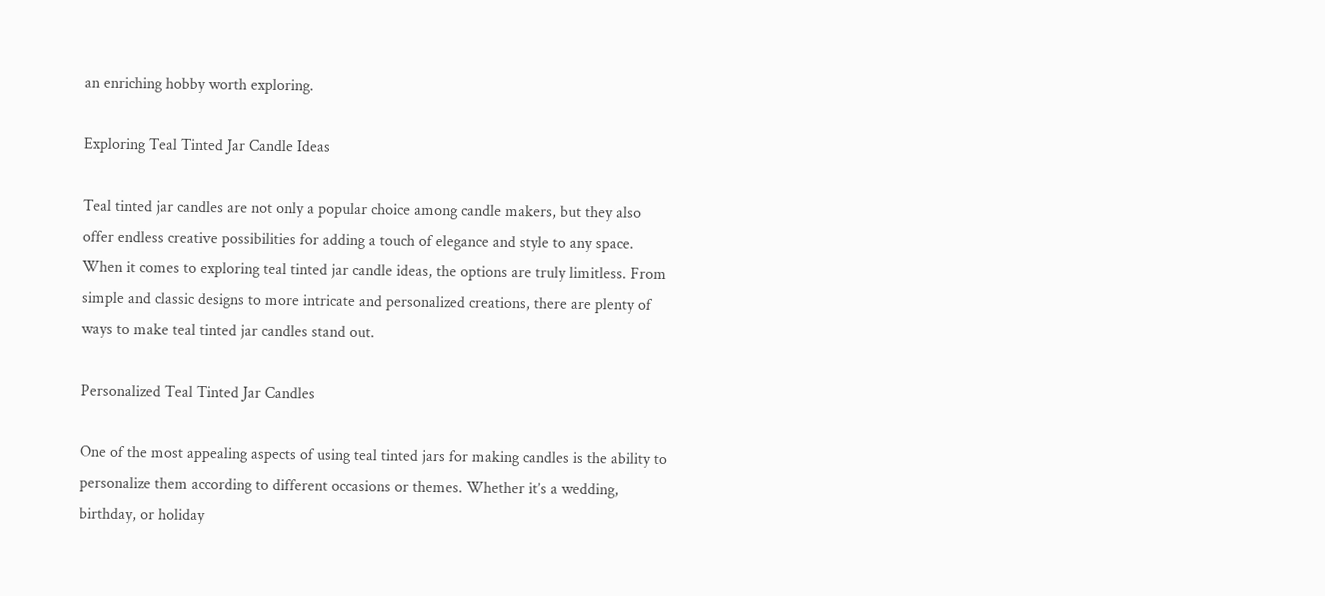an enriching hobby worth exploring.

Exploring Teal Tinted Jar Candle Ideas

Teal tinted jar candles are not only a popular choice among candle makers, but they also offer endless creative possibilities for adding a touch of elegance and style to any space. When it comes to exploring teal tinted jar candle ideas, the options are truly limitless. From simple and classic designs to more intricate and personalized creations, there are plenty of ways to make teal tinted jar candles stand out.

Personalized Teal Tinted Jar Candles

One of the most appealing aspects of using teal tinted jars for making candles is the ability to personalize them according to different occasions or themes. Whether it’s a wedding, birthday, or holiday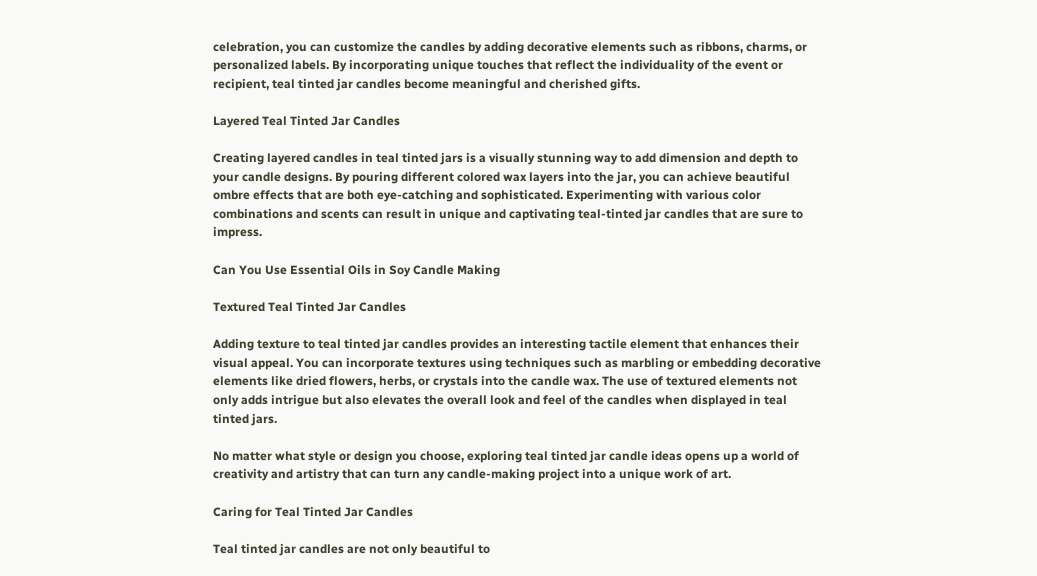celebration, you can customize the candles by adding decorative elements such as ribbons, charms, or personalized labels. By incorporating unique touches that reflect the individuality of the event or recipient, teal tinted jar candles become meaningful and cherished gifts.

Layered Teal Tinted Jar Candles

Creating layered candles in teal tinted jars is a visually stunning way to add dimension and depth to your candle designs. By pouring different colored wax layers into the jar, you can achieve beautiful ombre effects that are both eye-catching and sophisticated. Experimenting with various color combinations and scents can result in unique and captivating teal-tinted jar candles that are sure to impress.

Can You Use Essential Oils in Soy Candle Making

Textured Teal Tinted Jar Candles

Adding texture to teal tinted jar candles provides an interesting tactile element that enhances their visual appeal. You can incorporate textures using techniques such as marbling or embedding decorative elements like dried flowers, herbs, or crystals into the candle wax. The use of textured elements not only adds intrigue but also elevates the overall look and feel of the candles when displayed in teal tinted jars.

No matter what style or design you choose, exploring teal tinted jar candle ideas opens up a world of creativity and artistry that can turn any candle-making project into a unique work of art.

Caring for Teal Tinted Jar Candles

Teal tinted jar candles are not only beautiful to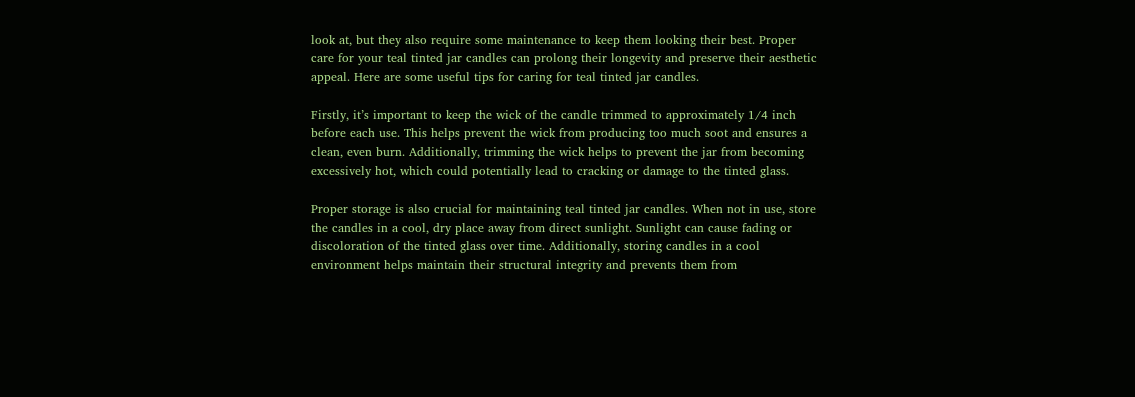look at, but they also require some maintenance to keep them looking their best. Proper care for your teal tinted jar candles can prolong their longevity and preserve their aesthetic appeal. Here are some useful tips for caring for teal tinted jar candles.

Firstly, it’s important to keep the wick of the candle trimmed to approximately 1/4 inch before each use. This helps prevent the wick from producing too much soot and ensures a clean, even burn. Additionally, trimming the wick helps to prevent the jar from becoming excessively hot, which could potentially lead to cracking or damage to the tinted glass.

Proper storage is also crucial for maintaining teal tinted jar candles. When not in use, store the candles in a cool, dry place away from direct sunlight. Sunlight can cause fading or discoloration of the tinted glass over time. Additionally, storing candles in a cool environment helps maintain their structural integrity and prevents them from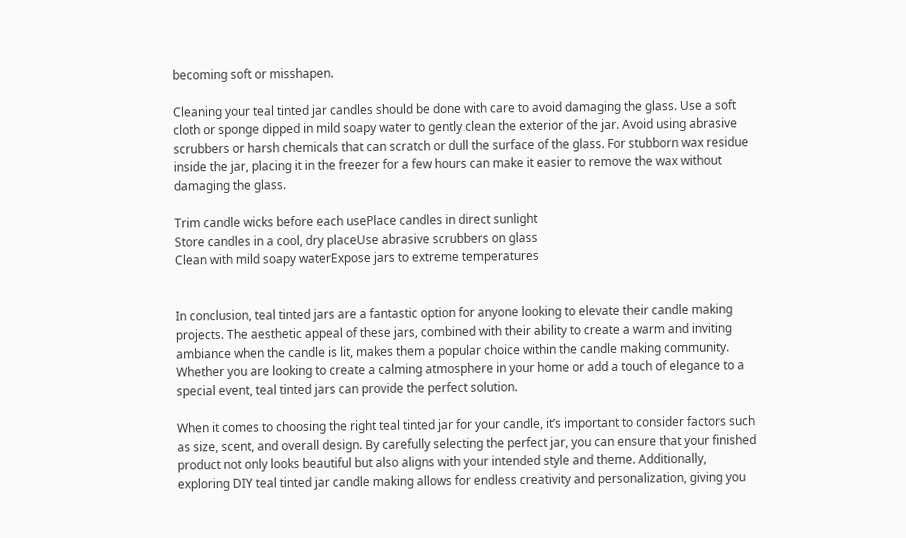becoming soft or misshapen.

Cleaning your teal tinted jar candles should be done with care to avoid damaging the glass. Use a soft cloth or sponge dipped in mild soapy water to gently clean the exterior of the jar. Avoid using abrasive scrubbers or harsh chemicals that can scratch or dull the surface of the glass. For stubborn wax residue inside the jar, placing it in the freezer for a few hours can make it easier to remove the wax without damaging the glass.

Trim candle wicks before each usePlace candles in direct sunlight
Store candles in a cool, dry placeUse abrasive scrubbers on glass
Clean with mild soapy waterExpose jars to extreme temperatures


In conclusion, teal tinted jars are a fantastic option for anyone looking to elevate their candle making projects. The aesthetic appeal of these jars, combined with their ability to create a warm and inviting ambiance when the candle is lit, makes them a popular choice within the candle making community. Whether you are looking to create a calming atmosphere in your home or add a touch of elegance to a special event, teal tinted jars can provide the perfect solution.

When it comes to choosing the right teal tinted jar for your candle, it’s important to consider factors such as size, scent, and overall design. By carefully selecting the perfect jar, you can ensure that your finished product not only looks beautiful but also aligns with your intended style and theme. Additionally, exploring DIY teal tinted jar candle making allows for endless creativity and personalization, giving you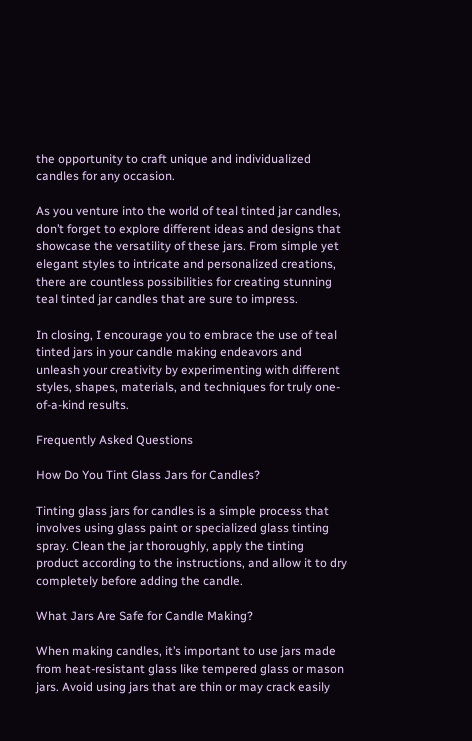the opportunity to craft unique and individualized candles for any occasion.

As you venture into the world of teal tinted jar candles, don’t forget to explore different ideas and designs that showcase the versatility of these jars. From simple yet elegant styles to intricate and personalized creations, there are countless possibilities for creating stunning teal tinted jar candles that are sure to impress.

In closing, I encourage you to embrace the use of teal tinted jars in your candle making endeavors and unleash your creativity by experimenting with different styles, shapes, materials, and techniques for truly one-of-a-kind results.

Frequently Asked Questions

How Do You Tint Glass Jars for Candles?

Tinting glass jars for candles is a simple process that involves using glass paint or specialized glass tinting spray. Clean the jar thoroughly, apply the tinting product according to the instructions, and allow it to dry completely before adding the candle.

What Jars Are Safe for Candle Making?

When making candles, it’s important to use jars made from heat-resistant glass like tempered glass or mason jars. Avoid using jars that are thin or may crack easily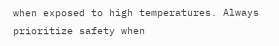when exposed to high temperatures. Always prioritize safety when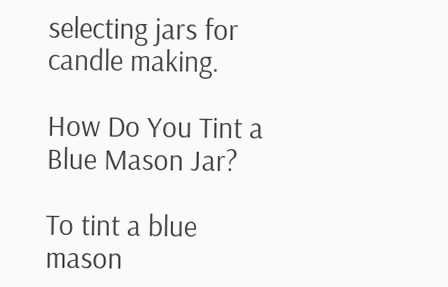selecting jars for candle making.

How Do You Tint a Blue Mason Jar?

To tint a blue mason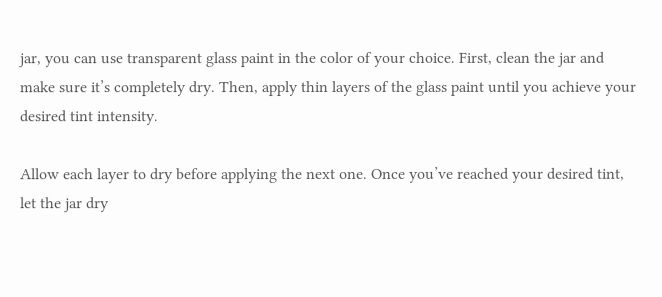jar, you can use transparent glass paint in the color of your choice. First, clean the jar and make sure it’s completely dry. Then, apply thin layers of the glass paint until you achieve your desired tint intensity.

Allow each layer to dry before applying the next one. Once you’ve reached your desired tint, let the jar dry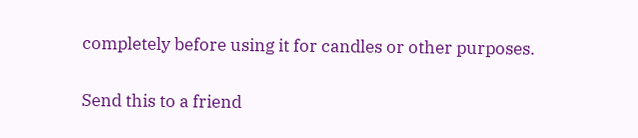completely before using it for candles or other purposes.

Send this to a friend